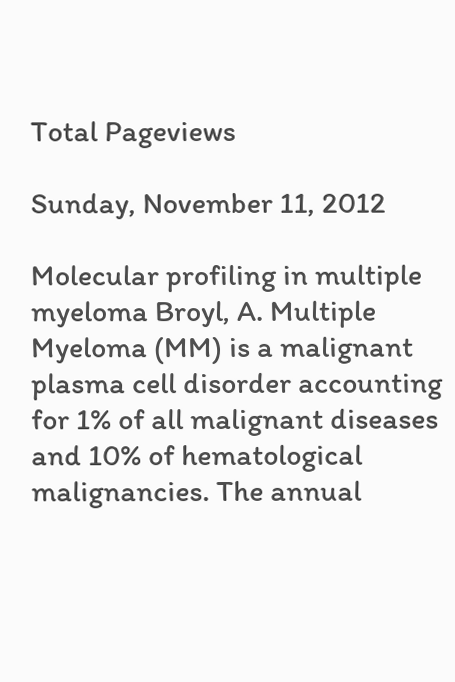Total Pageviews

Sunday, November 11, 2012

Molecular profiling in multiple myeloma Broyl, A. Multiple Myeloma (MM) is a malignant plasma cell disorder accounting for 1% of all malignant diseases and 10% of hematological malignancies. The annual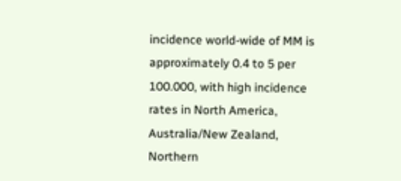incidence world-wide of MM is approximately 0.4 to 5 per 100.000, with high incidence rates in North America, Australia/New Zealand, Northern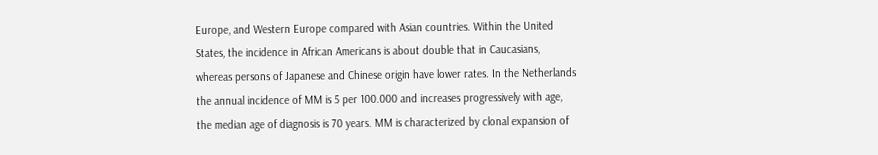Europe, and Western Europe compared with Asian countries. Within the United States, the incidence in African Americans is about double that in Caucasians, whereas persons of Japanese and Chinese origin have lower rates. In the Netherlands the annual incidence of MM is 5 per 100.000 and increases progressively with age, the median age of diagnosis is 70 years. MM is characterized by clonal expansion of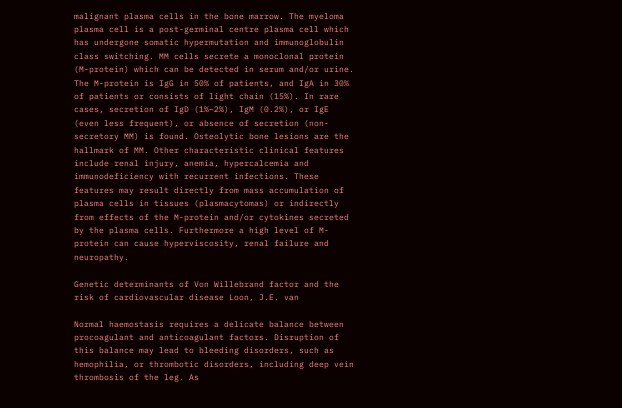malignant plasma cells in the bone marrow. The myeloma plasma cell is a post-germinal centre plasma cell which has undergone somatic hypermutation and immunoglobulin class switching. MM cells secrete a monoclonal protein (M-protein) which can be detected in serum and/or urine. The M-protein is IgG in 50% of patients, and IgA in 30% of patients or consists of light chain (15%). In rare cases, secretion of IgD (1%–2%), IgM (0.2%), or IgE (even less frequent), or absence of secretion (non-secretory MM) is found. Osteolytic bone lesions are the hallmark of MM. Other characteristic clinical features include renal injury, anemia, hypercalcemia and immunodeficiency with recurrent infections. These features may result directly from mass accumulation of plasma cells in tissues (plasmacytomas) or indirectly from effects of the M-protein and/or cytokines secreted by the plasma cells. Furthermore a high level of M-protein can cause hyperviscosity, renal failure and neuropathy.

Genetic determinants of Von Willebrand factor and the risk of cardiovascular disease Loon, J.E. van

Normal haemostasis requires a delicate balance between procoagulant and anticoagulant factors. Disruption of this balance may lead to bleeding disorders, such as hemophilia, or thrombotic disorders, including deep vein thrombosis of the leg. As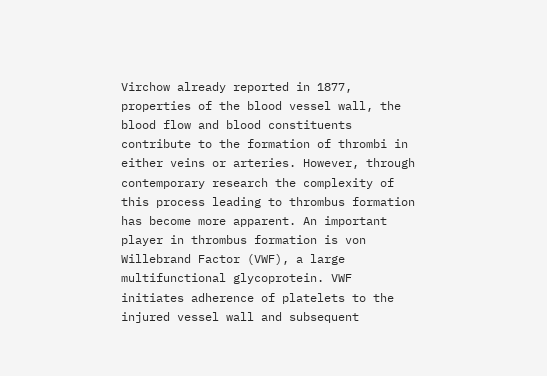Virchow already reported in 1877, properties of the blood vessel wall, the blood flow and blood constituents contribute to the formation of thrombi in either veins or arteries. However, through contemporary research the complexity of this process leading to thrombus formation has become more apparent. An important player in thrombus formation is von Willebrand Factor (VWF), a large multifunctional glycoprotein. VWF initiates adherence of platelets to the injured vessel wall and subsequent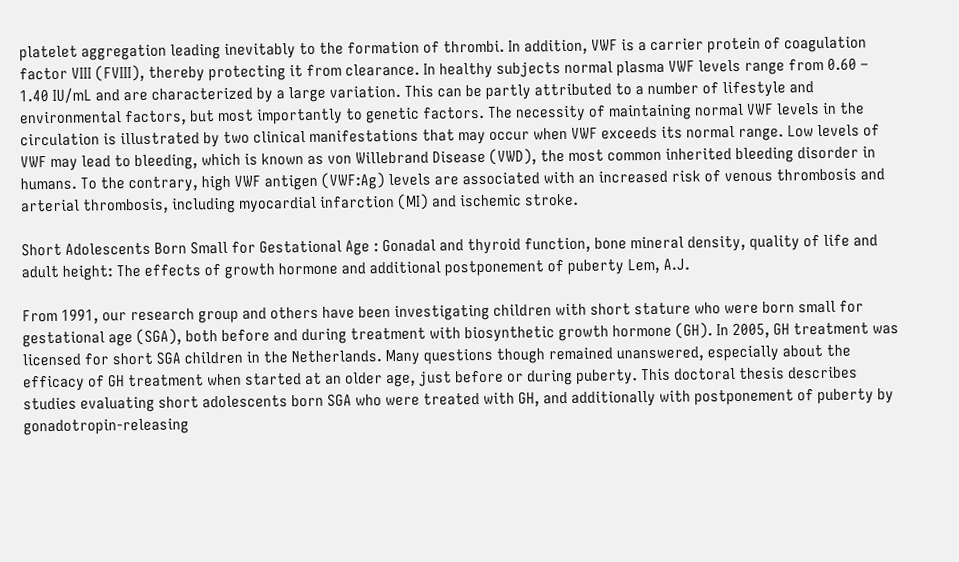platelet aggregation leading inevitably to the formation of thrombi. In addition, VWF is a carrier protein of coagulation factor VIII (FVIII), thereby protecting it from clearance. In healthy subjects normal plasma VWF levels range from 0.60 – 1.40 IU/mL and are characterized by a large variation. This can be partly attributed to a number of lifestyle and environmental factors, but most importantly to genetic factors. The necessity of maintaining normal VWF levels in the circulation is illustrated by two clinical manifestations that may occur when VWF exceeds its normal range. Low levels of VWF may lead to bleeding, which is known as von Willebrand Disease (VWD), the most common inherited bleeding disorder in humans. To the contrary, high VWF antigen (VWF:Ag) levels are associated with an increased risk of venous thrombosis and arterial thrombosis, including myocardial infarction (MI) and ischemic stroke.

Short Adolescents Born Small for Gestational Age : Gonadal and thyroid function, bone mineral density, quality of life and adult height: The effects of growth hormone and additional postponement of puberty Lem, A.J.

From 1991, our research group and others have been investigating children with short stature who were born small for gestational age (SGA), both before and during treatment with biosynthetic growth hormone (GH). In 2005, GH treatment was licensed for short SGA children in the Netherlands. Many questions though remained unanswered, especially about the efficacy of GH treatment when started at an older age, just before or during puberty. This doctoral thesis describes studies evaluating short adolescents born SGA who were treated with GH, and additionally with postponement of puberty by gonadotropin-releasing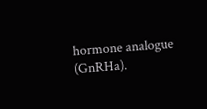hormone analogue (GnRHa).